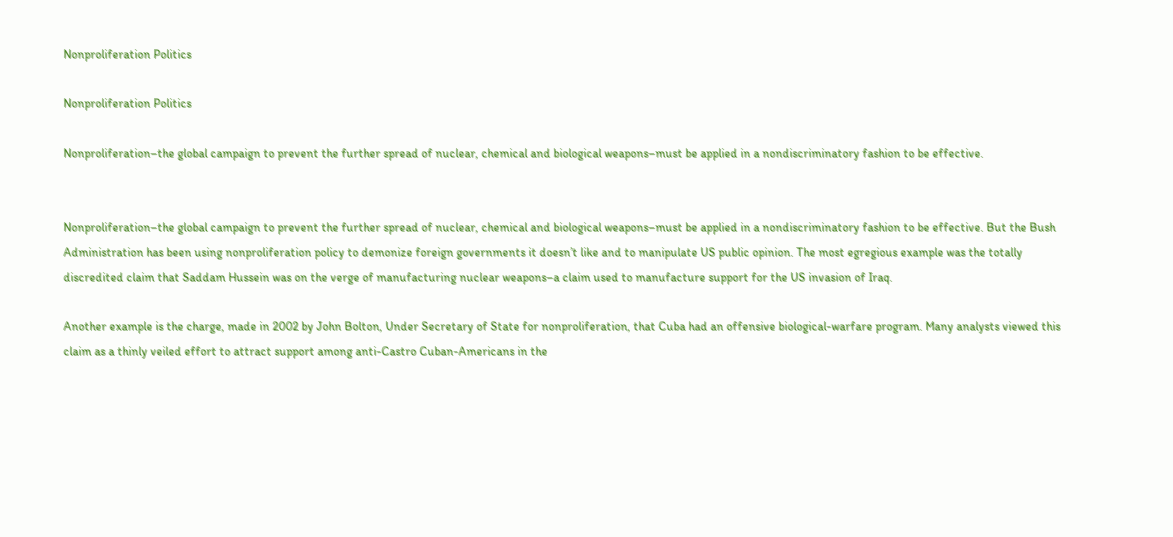Nonproliferation Politics

Nonproliferation Politics

Nonproliferation–the global campaign to prevent the further spread of nuclear, chemical and biological weapons–must be applied in a nondiscriminatory fashion to be effective.


Nonproliferation–the global campaign to prevent the further spread of nuclear, chemical and biological weapons–must be applied in a nondiscriminatory fashion to be effective. But the Bush Administration has been using nonproliferation policy to demonize foreign governments it doesn’t like and to manipulate US public opinion. The most egregious example was the totally discredited claim that Saddam Hussein was on the verge of manufacturing nuclear weapons–a claim used to manufacture support for the US invasion of Iraq.

Another example is the charge, made in 2002 by John Bolton, Under Secretary of State for nonproliferation, that Cuba had an offensive biological-warfare program. Many analysts viewed this claim as a thinly veiled effort to attract support among anti-Castro Cuban-Americans in the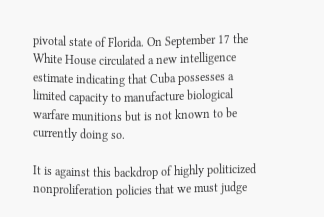pivotal state of Florida. On September 17 the White House circulated a new intelligence estimate indicating that Cuba possesses a limited capacity to manufacture biological warfare munitions but is not known to be currently doing so.

It is against this backdrop of highly politicized nonproliferation policies that we must judge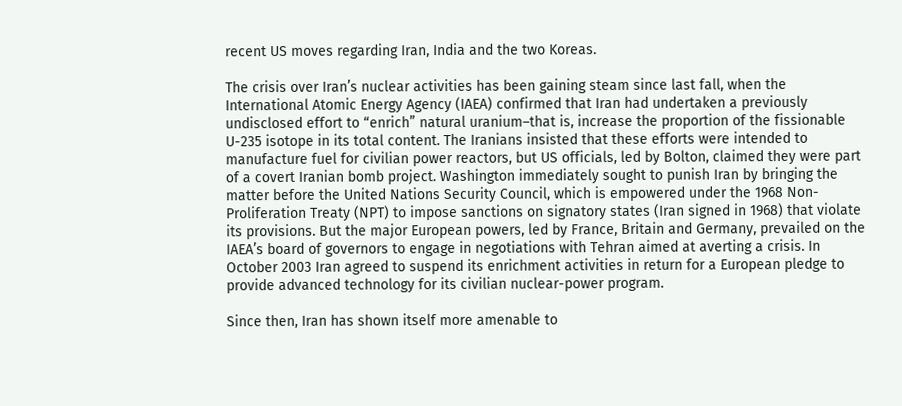recent US moves regarding Iran, India and the two Koreas.

The crisis over Iran’s nuclear activities has been gaining steam since last fall, when the International Atomic Energy Agency (IAEA) confirmed that Iran had undertaken a previously undisclosed effort to “enrich” natural uranium–that is, increase the proportion of the fissionable U-235 isotope in its total content. The Iranians insisted that these efforts were intended to manufacture fuel for civilian power reactors, but US officials, led by Bolton, claimed they were part of a covert Iranian bomb project. Washington immediately sought to punish Iran by bringing the matter before the United Nations Security Council, which is empowered under the 1968 Non-Proliferation Treaty (NPT) to impose sanctions on signatory states (Iran signed in 1968) that violate its provisions. But the major European powers, led by France, Britain and Germany, prevailed on the IAEA’s board of governors to engage in negotiations with Tehran aimed at averting a crisis. In October 2003 Iran agreed to suspend its enrichment activities in return for a European pledge to provide advanced technology for its civilian nuclear-power program.

Since then, Iran has shown itself more amenable to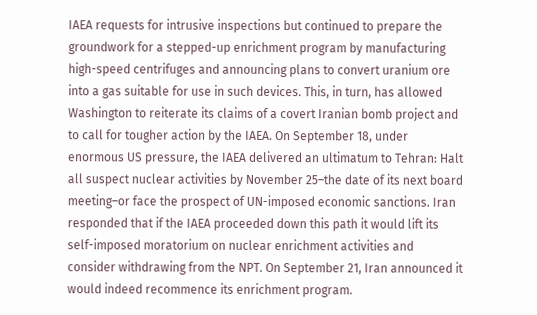IAEA requests for intrusive inspections but continued to prepare the groundwork for a stepped-up enrichment program by manufacturing high-speed centrifuges and announcing plans to convert uranium ore into a gas suitable for use in such devices. This, in turn, has allowed Washington to reiterate its claims of a covert Iranian bomb project and to call for tougher action by the IAEA. On September 18, under enormous US pressure, the IAEA delivered an ultimatum to Tehran: Halt all suspect nuclear activities by November 25–the date of its next board meeting–or face the prospect of UN-imposed economic sanctions. Iran responded that if the IAEA proceeded down this path it would lift its self-imposed moratorium on nuclear enrichment activities and consider withdrawing from the NPT. On September 21, Iran announced it would indeed recommence its enrichment program.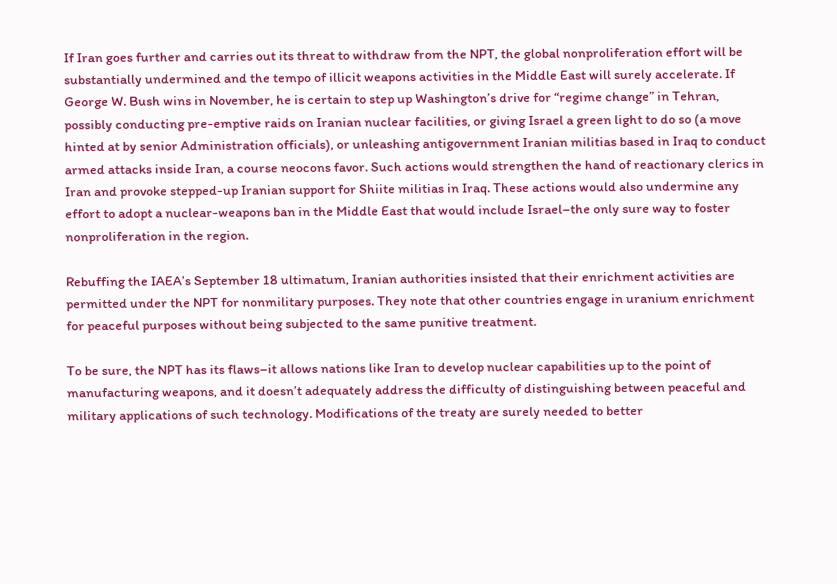If Iran goes further and carries out its threat to withdraw from the NPT, the global nonproliferation effort will be substantially undermined and the tempo of illicit weapons activities in the Middle East will surely accelerate. If George W. Bush wins in November, he is certain to step up Washington’s drive for “regime change” in Tehran, possibly conducting pre-emptive raids on Iranian nuclear facilities, or giving Israel a green light to do so (a move hinted at by senior Administration officials), or unleashing antigovernment Iranian militias based in Iraq to conduct armed attacks inside Iran, a course neocons favor. Such actions would strengthen the hand of reactionary clerics in Iran and provoke stepped-up Iranian support for Shiite militias in Iraq. These actions would also undermine any effort to adopt a nuclear-weapons ban in the Middle East that would include Israel–the only sure way to foster nonproliferation in the region.

Rebuffing the IAEA’s September 18 ultimatum, Iranian authorities insisted that their enrichment activities are permitted under the NPT for nonmilitary purposes. They note that other countries engage in uranium enrichment for peaceful purposes without being subjected to the same punitive treatment.

To be sure, the NPT has its flaws–it allows nations like Iran to develop nuclear capabilities up to the point of manufacturing weapons, and it doesn’t adequately address the difficulty of distinguishing between peaceful and military applications of such technology. Modifications of the treaty are surely needed to better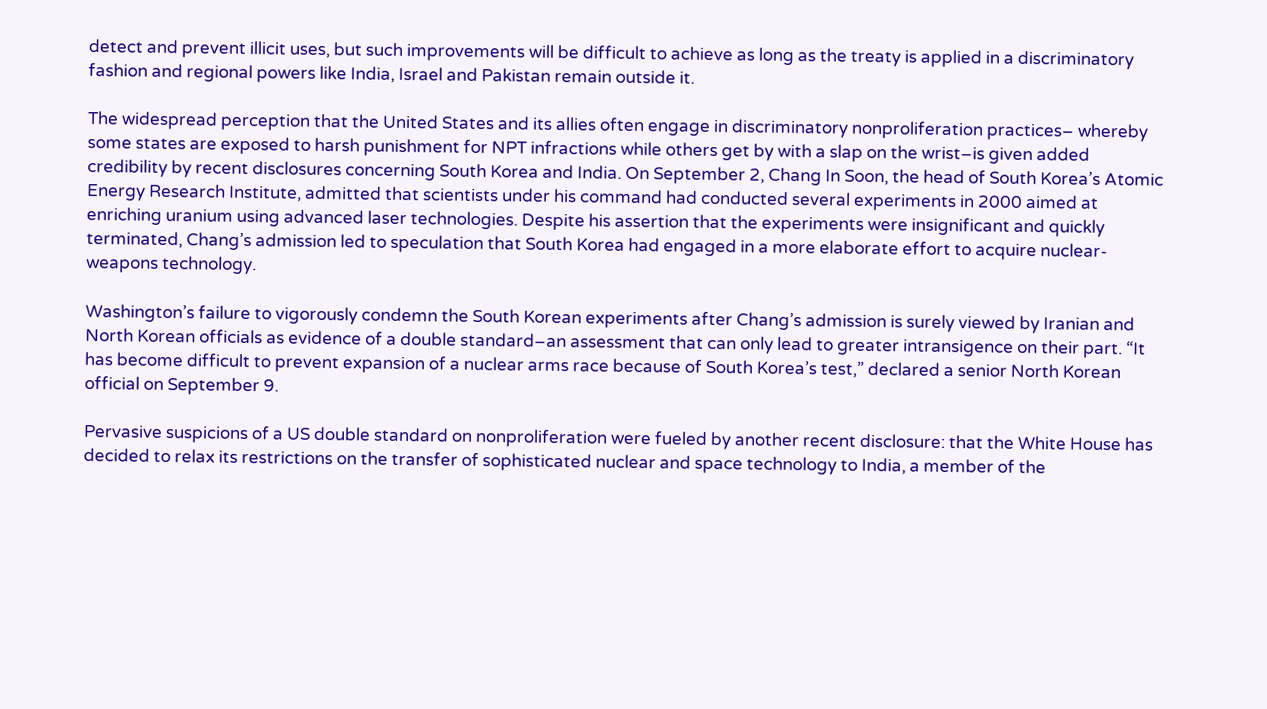detect and prevent illicit uses, but such improvements will be difficult to achieve as long as the treaty is applied in a discriminatory fashion and regional powers like India, Israel and Pakistan remain outside it.

The widespread perception that the United States and its allies often engage in discriminatory nonproliferation practices– whereby some states are exposed to harsh punishment for NPT infractions while others get by with a slap on the wrist–is given added credibility by recent disclosures concerning South Korea and India. On September 2, Chang In Soon, the head of South Korea’s Atomic Energy Research Institute, admitted that scientists under his command had conducted several experiments in 2000 aimed at enriching uranium using advanced laser technologies. Despite his assertion that the experiments were insignificant and quickly terminated, Chang’s admission led to speculation that South Korea had engaged in a more elaborate effort to acquire nuclear-weapons technology.

Washington’s failure to vigorously condemn the South Korean experiments after Chang’s admission is surely viewed by Iranian and North Korean officials as evidence of a double standard–an assessment that can only lead to greater intransigence on their part. “It has become difficult to prevent expansion of a nuclear arms race because of South Korea’s test,” declared a senior North Korean official on September 9.

Pervasive suspicions of a US double standard on nonproliferation were fueled by another recent disclosure: that the White House has decided to relax its restrictions on the transfer of sophisticated nuclear and space technology to India, a member of the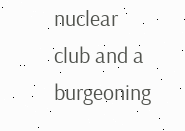nuclear club and a burgeoning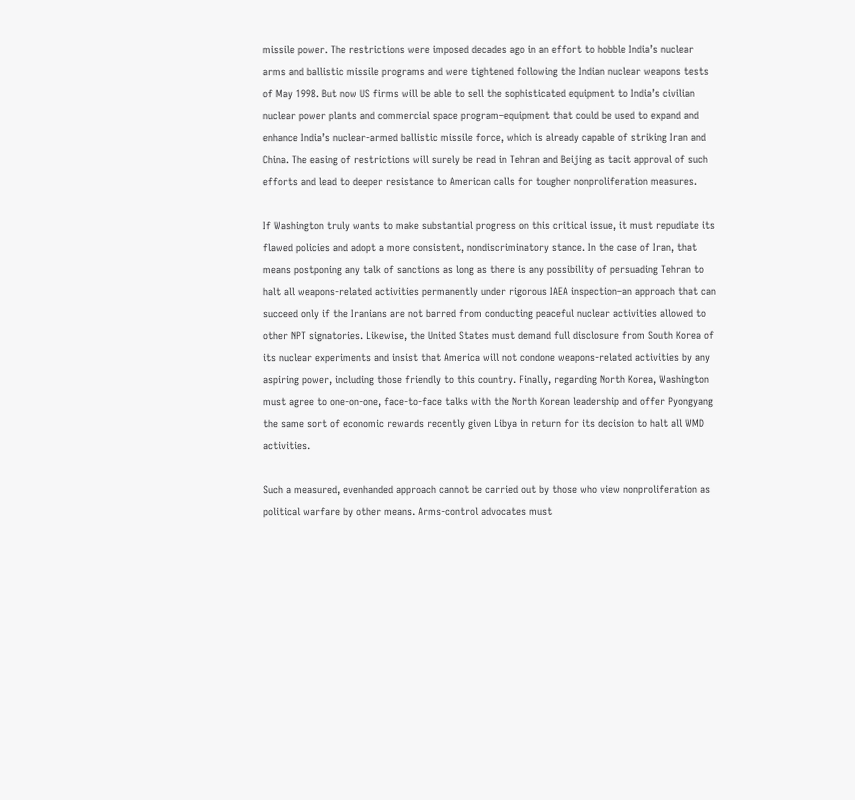missile power. The restrictions were imposed decades ago in an effort to hobble India’s nuclear arms and ballistic missile programs and were tightened following the Indian nuclear weapons tests of May 1998. But now US firms will be able to sell the sophisticated equipment to India’s civilian nuclear power plants and commercial space program–equipment that could be used to expand and enhance India’s nuclear-armed ballistic missile force, which is already capable of striking Iran and China. The easing of restrictions will surely be read in Tehran and Beijing as tacit approval of such efforts and lead to deeper resistance to American calls for tougher nonproliferation measures.

If Washington truly wants to make substantial progress on this critical issue, it must repudiate its flawed policies and adopt a more consistent, nondiscriminatory stance. In the case of Iran, that means postponing any talk of sanctions as long as there is any possibility of persuading Tehran to halt all weapons-related activities permanently under rigorous IAEA inspection–an approach that can succeed only if the Iranians are not barred from conducting peaceful nuclear activities allowed to other NPT signatories. Likewise, the United States must demand full disclosure from South Korea of its nuclear experiments and insist that America will not condone weapons-related activities by any aspiring power, including those friendly to this country. Finally, regarding North Korea, Washington must agree to one-on-one, face-to-face talks with the North Korean leadership and offer Pyongyang the same sort of economic rewards recently given Libya in return for its decision to halt all WMD activities.

Such a measured, evenhanded approach cannot be carried out by those who view nonproliferation as political warfare by other means. Arms-control advocates must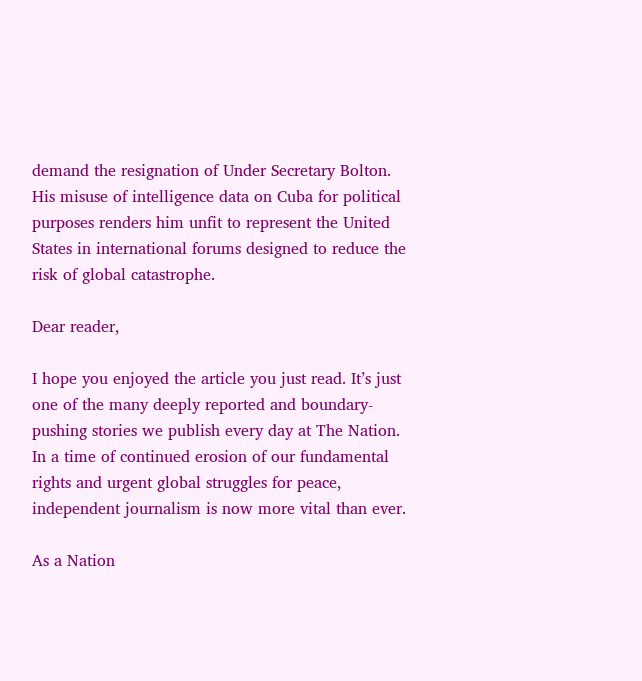demand the resignation of Under Secretary Bolton. His misuse of intelligence data on Cuba for political purposes renders him unfit to represent the United States in international forums designed to reduce the risk of global catastrophe.

Dear reader,

I hope you enjoyed the article you just read. It’s just one of the many deeply reported and boundary-pushing stories we publish every day at The Nation. In a time of continued erosion of our fundamental rights and urgent global struggles for peace, independent journalism is now more vital than ever.

As a Nation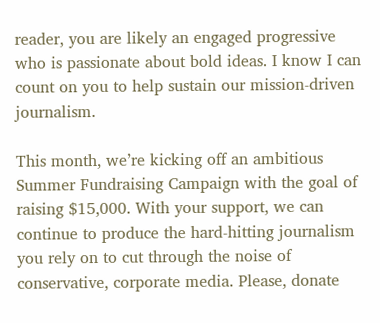reader, you are likely an engaged progressive who is passionate about bold ideas. I know I can count on you to help sustain our mission-driven journalism.

This month, we’re kicking off an ambitious Summer Fundraising Campaign with the goal of raising $15,000. With your support, we can continue to produce the hard-hitting journalism you rely on to cut through the noise of conservative, corporate media. Please, donate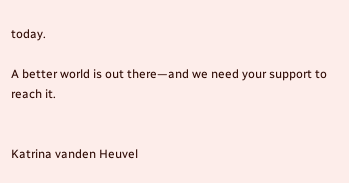today.

A better world is out there—and we need your support to reach it.


Katrina vanden Heuvel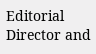Editorial Director and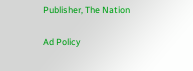Publisher, The Nation

Ad Policy